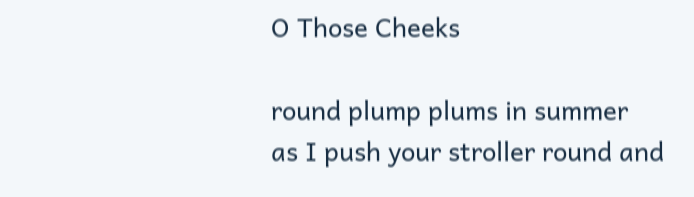O Those Cheeks

round plump plums in summer
as I push your stroller round and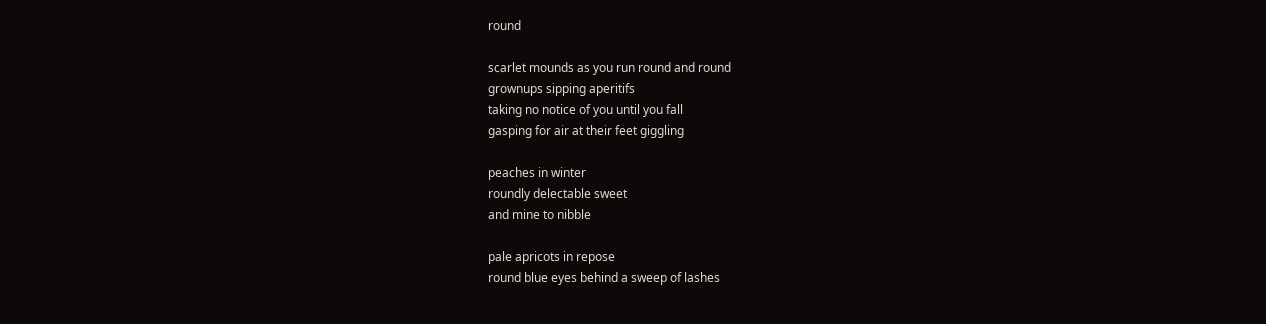round

scarlet mounds as you run round and round
grownups sipping aperitifs
taking no notice of you until you fall
gasping for air at their feet giggling

peaches in winter
roundly delectable sweet
and mine to nibble

pale apricots in repose
round blue eyes behind a sweep of lashes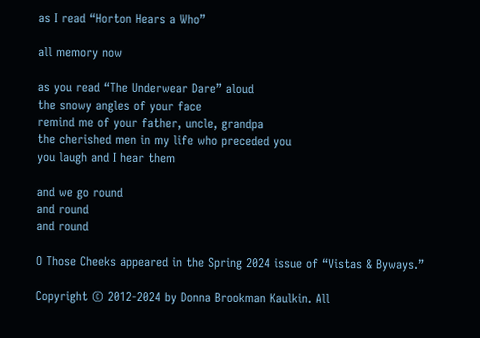as I read “Horton Hears a Who”

all memory now

as you read “The Underwear Dare” aloud
the snowy angles of your face
remind me of your father, uncle, grandpa
the cherished men in my life who preceded you
you laugh and I hear them

and we go round
and round
and round

O Those Cheeks appeared in the Spring 2024 issue of “Vistas & Byways.”

Copyright © 2012-2024 by Donna Brookman Kaulkin. All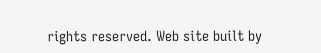rights reserved. Web site built by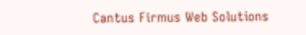Cantus Firmus Web Solutions